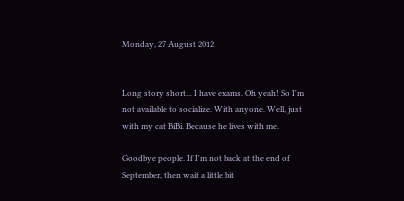Monday, 27 August 2012


Long story short... I have exams. Oh yeah! So I'm not available to socialize. With anyone. Well, just with my cat BiBi. Because he lives with me.

Goodbye people. If I'm not back at the end of September, then wait a little bit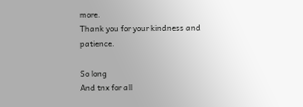more.
Thank you for your kindness and patience.

So long
And tnx for all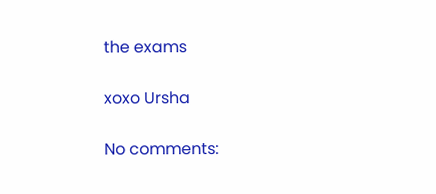the exams

xoxo Ursha

No comments: